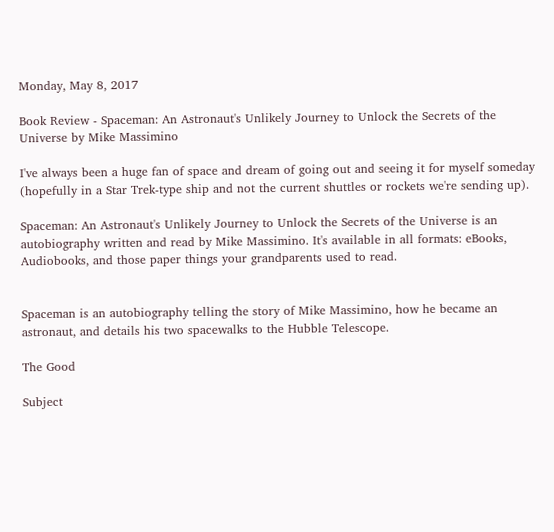Monday, May 8, 2017

Book Review - Spaceman: An Astronaut's Unlikely Journey to Unlock the Secrets of the Universe by Mike Massimino

I've always been a huge fan of space and dream of going out and seeing it for myself someday (hopefully in a Star Trek-type ship and not the current shuttles or rockets we're sending up).

Spaceman: An Astronaut's Unlikely Journey to Unlock the Secrets of the Universe is an autobiography written and read by Mike Massimino. It's available in all formats: eBooks, Audiobooks, and those paper things your grandparents used to read.


Spaceman is an autobiography telling the story of Mike Massimino, how he became an astronaut, and details his two spacewalks to the Hubble Telescope.

The Good

Subject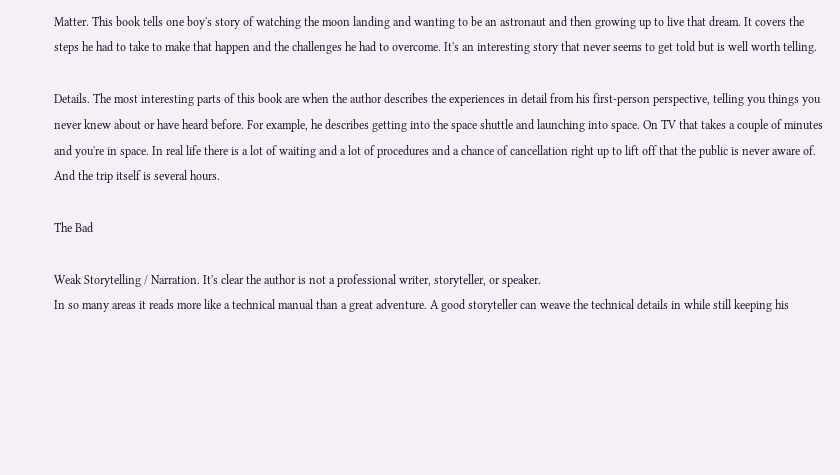Matter. This book tells one boy's story of watching the moon landing and wanting to be an astronaut and then growing up to live that dream. It covers the steps he had to take to make that happen and the challenges he had to overcome. It's an interesting story that never seems to get told but is well worth telling.

Details. The most interesting parts of this book are when the author describes the experiences in detail from his first-person perspective, telling you things you never knew about or have heard before. For example, he describes getting into the space shuttle and launching into space. On TV that takes a couple of minutes and you're in space. In real life there is a lot of waiting and a lot of procedures and a chance of cancellation right up to lift off that the public is never aware of. And the trip itself is several hours.

The Bad

Weak Storytelling / Narration. It's clear the author is not a professional writer, storyteller, or speaker.
In so many areas it reads more like a technical manual than a great adventure. A good storyteller can weave the technical details in while still keeping his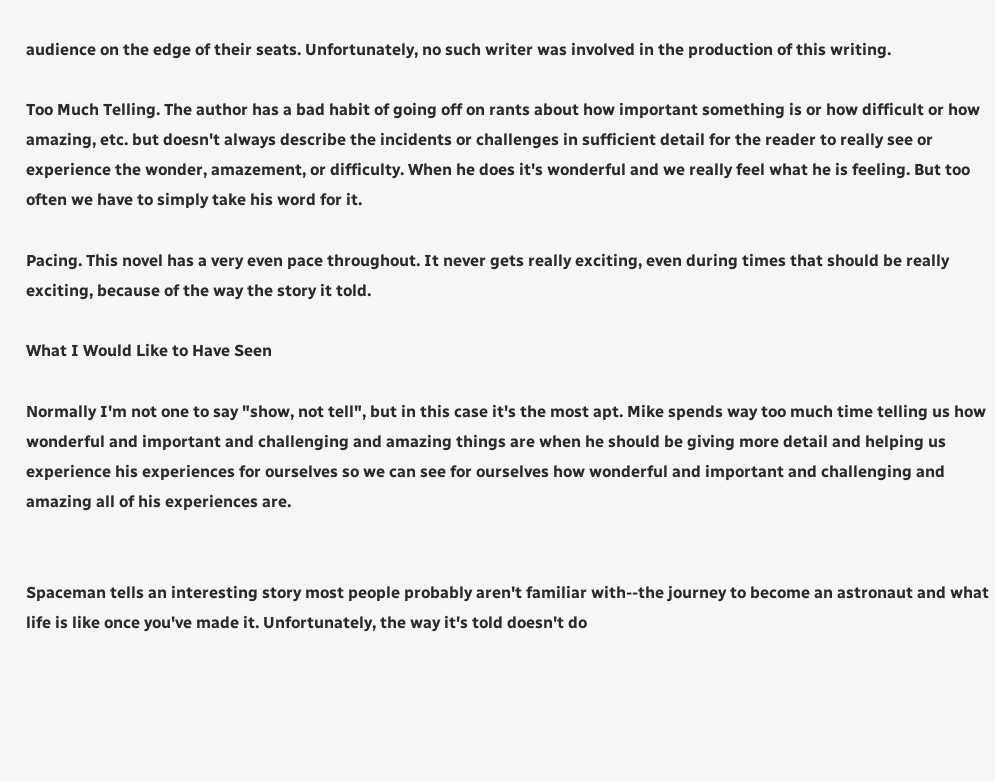audience on the edge of their seats. Unfortunately, no such writer was involved in the production of this writing.

Too Much Telling. The author has a bad habit of going off on rants about how important something is or how difficult or how amazing, etc. but doesn't always describe the incidents or challenges in sufficient detail for the reader to really see or experience the wonder, amazement, or difficulty. When he does it's wonderful and we really feel what he is feeling. But too often we have to simply take his word for it.

Pacing. This novel has a very even pace throughout. It never gets really exciting, even during times that should be really exciting, because of the way the story it told.

What I Would Like to Have Seen

Normally I'm not one to say "show, not tell", but in this case it's the most apt. Mike spends way too much time telling us how wonderful and important and challenging and amazing things are when he should be giving more detail and helping us experience his experiences for ourselves so we can see for ourselves how wonderful and important and challenging and amazing all of his experiences are.


Spaceman tells an interesting story most people probably aren't familiar with--the journey to become an astronaut and what life is like once you've made it. Unfortunately, the way it's told doesn't do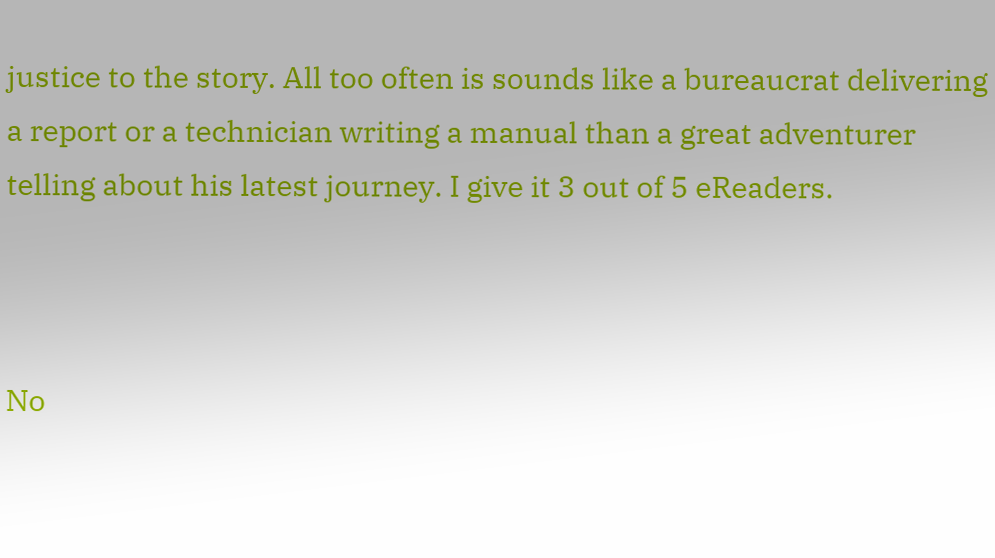justice to the story. All too often is sounds like a bureaucrat delivering a report or a technician writing a manual than a great adventurer telling about his latest journey. I give it 3 out of 5 eReaders.



No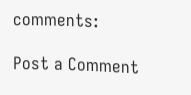comments:

Post a Comment